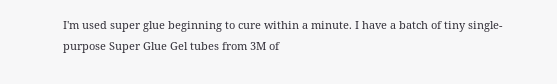I'm used super glue beginning to cure within a minute. I have a batch of tiny single-purpose Super Glue Gel tubes from 3M of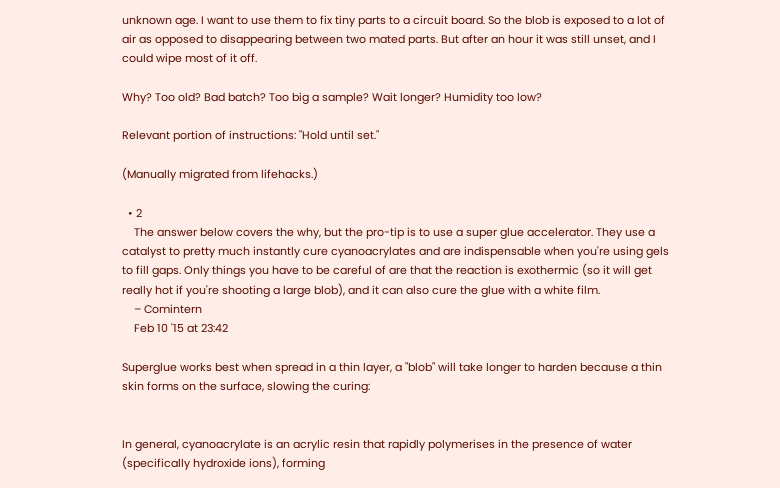unknown age. I want to use them to fix tiny parts to a circuit board. So the blob is exposed to a lot of air as opposed to disappearing between two mated parts. But after an hour it was still unset, and I could wipe most of it off.

Why? Too old? Bad batch? Too big a sample? Wait longer? Humidity too low?

Relevant portion of instructions: "Hold until set."

(Manually migrated from lifehacks.)

  • 2
    The answer below covers the why, but the pro-tip is to use a super glue accelerator. They use a catalyst to pretty much instantly cure cyanoacrylates and are indispensable when you're using gels to fill gaps. Only things you have to be careful of are that the reaction is exothermic (so it will get really hot if you're shooting a large blob), and it can also cure the glue with a white film.
    – Comintern
    Feb 10 '15 at 23:42

Superglue works best when spread in a thin layer, a "blob" will take longer to harden because a thin skin forms on the surface, slowing the curing:


In general, cyanoacrylate is an acrylic resin that rapidly polymerises in the presence of water (specifically hydroxide ions), forming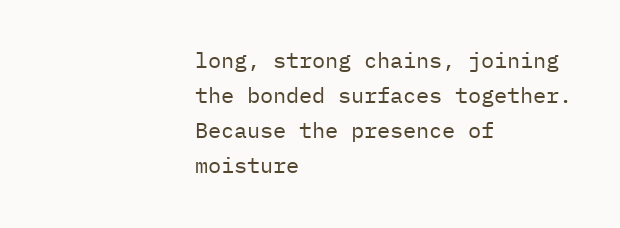long, strong chains, joining the bonded surfaces together. Because the presence of moisture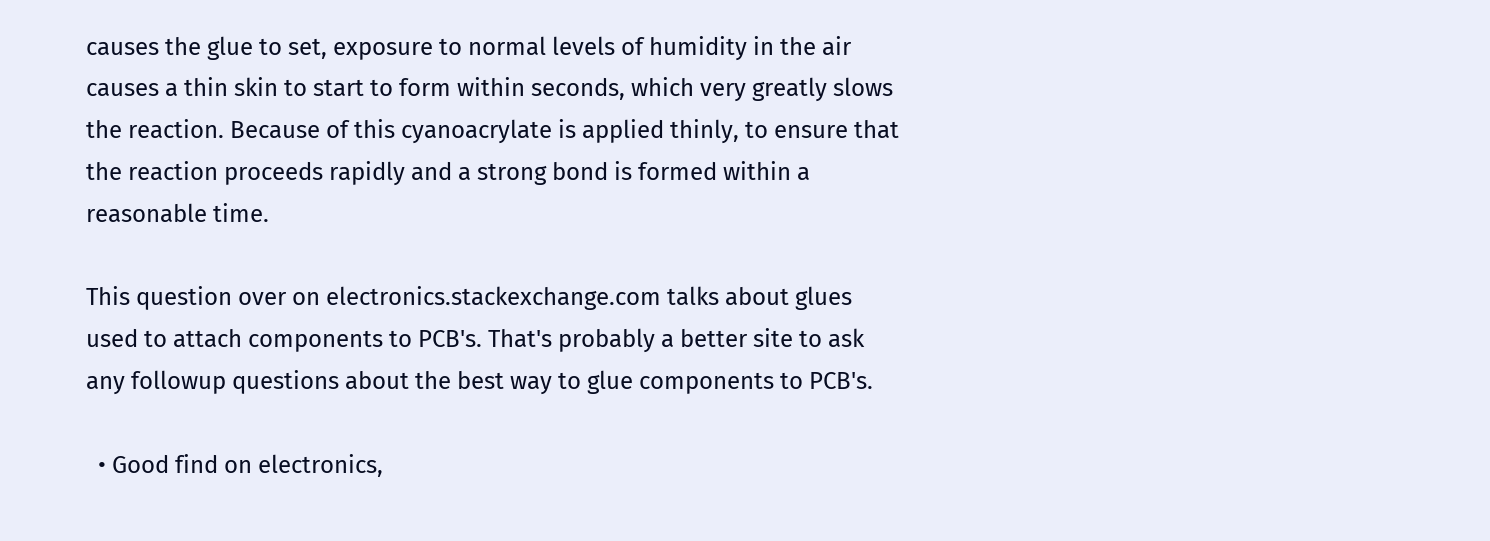causes the glue to set, exposure to normal levels of humidity in the air causes a thin skin to start to form within seconds, which very greatly slows the reaction. Because of this cyanoacrylate is applied thinly, to ensure that the reaction proceeds rapidly and a strong bond is formed within a reasonable time.

This question over on electronics.stackexchange.com talks about glues used to attach components to PCB's. That's probably a better site to ask any followup questions about the best way to glue components to PCB's.

  • Good find on electronics,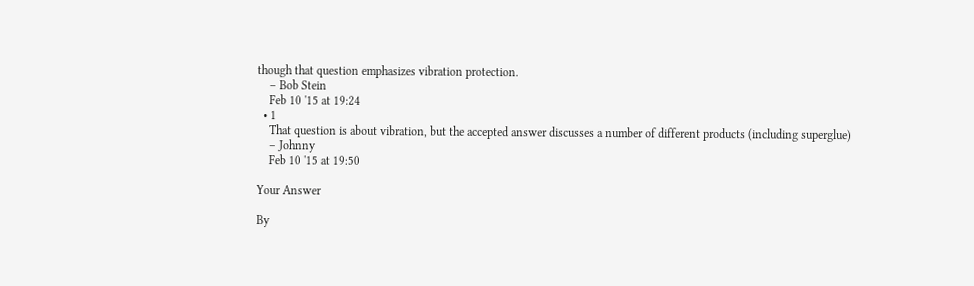though that question emphasizes vibration protection.
    – Bob Stein
    Feb 10 '15 at 19:24
  • 1
    That question is about vibration, but the accepted answer discusses a number of different products (including superglue)
    – Johnny
    Feb 10 '15 at 19:50

Your Answer

By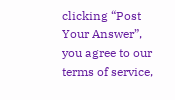clicking “Post Your Answer”, you agree to our terms of service,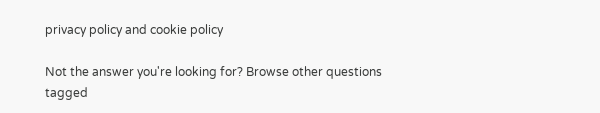privacy policy and cookie policy

Not the answer you're looking for? Browse other questions tagged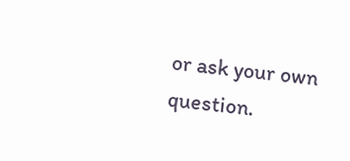or ask your own question.